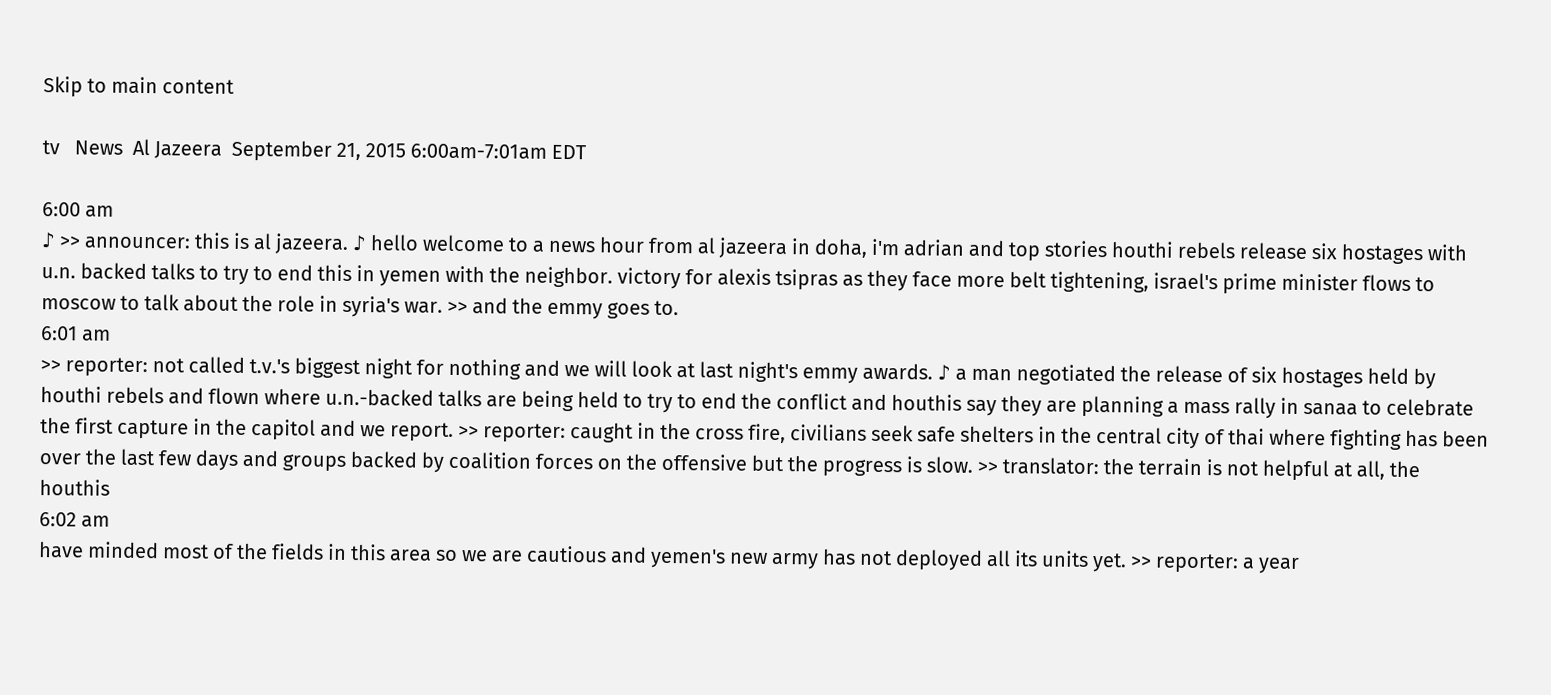Skip to main content

tv   News  Al Jazeera  September 21, 2015 6:00am-7:01am EDT

6:00 am
♪ >> announcer: this is al jazeera. ♪ hello welcome to a news hour from al jazeera in doha, i'm adrian and top stories houthi rebels release six hostages with u.n. backed talks to try to end this in yemen with the neighbor. victory for alexis tsipras as they face more belt tightening, israel's prime minister flows to moscow to talk about the role in syria's war. >> and the emmy goes to.
6:01 am
>> reporter: not called t.v.'s biggest night for nothing and we will look at last night's emmy awards. ♪ a man negotiated the release of six hostages held by houthi rebels and flown where u.n.-backed talks are being held to try to end the conflict and houthis say they are planning a mass rally in sanaa to celebrate the first capture in the capitol and we report. >> reporter: caught in the cross fire, civilians seek safe shelters in the central city of thai where fighting has been over the last few days and groups backed by coalition forces on the offensive but the progress is slow. >> translator: the terrain is not helpful at all, the houthis
6:02 am
have minded most of the fields in this area so we are cautious and yemen's new army has not deployed all its units yet. >> reporter: a year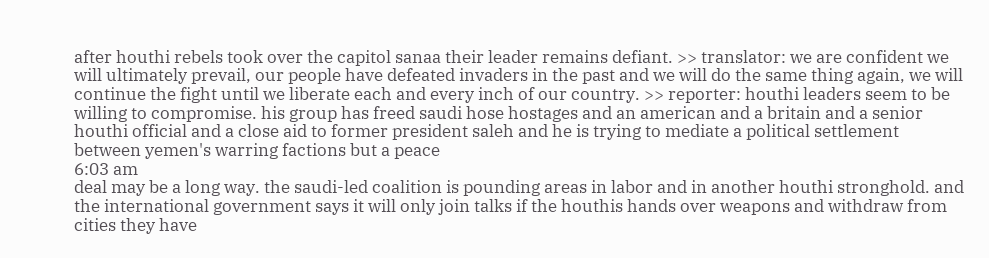after houthi rebels took over the capitol sanaa their leader remains defiant. >> translator: we are confident we will ultimately prevail, our people have defeated invaders in the past and we will do the same thing again, we will continue the fight until we liberate each and every inch of our country. >> reporter: houthi leaders seem to be willing to compromise. his group has freed saudi hose hostages and an american and a britain and a senior houthi official and a close aid to former president saleh and he is trying to mediate a political settlement between yemen's warring factions but a peace
6:03 am
deal may be a long way. the saudi-led coalition is pounding areas in labor and in another houthi stronghold. and the international government says it will only join talks if the houthis hands over weapons and withdraw from cities they have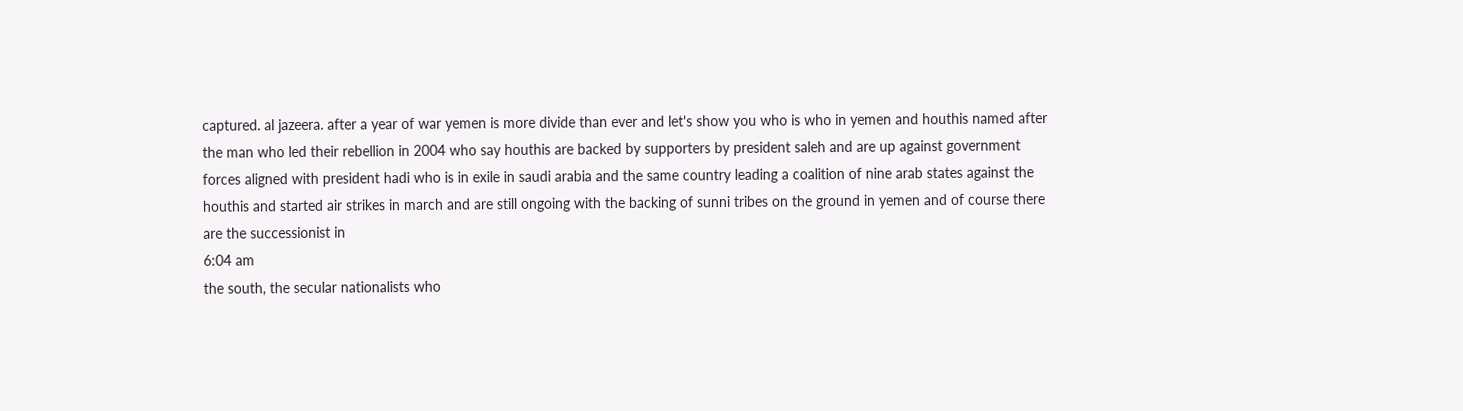captured. al jazeera. after a year of war yemen is more divide than ever and let's show you who is who in yemen and houthis named after the man who led their rebellion in 2004 who say houthis are backed by supporters by president saleh and are up against government forces aligned with president hadi who is in exile in saudi arabia and the same country leading a coalition of nine arab states against the houthis and started air strikes in march and are still ongoing with the backing of sunni tribes on the ground in yemen and of course there are the successionist in
6:04 am
the south, the secular nationalists who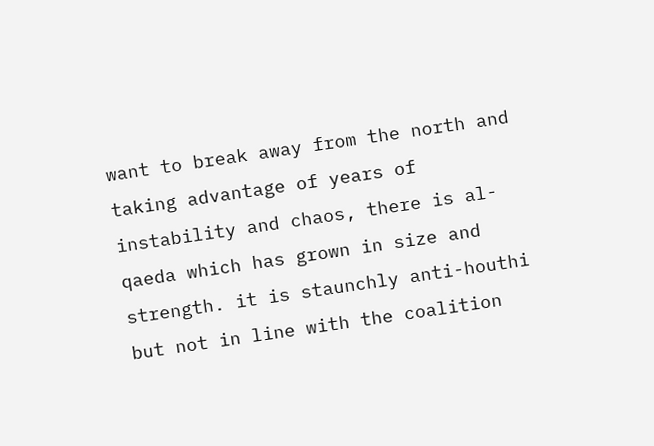want to break away from the north and taking advantage of years of instability and chaos, there is al-qaeda which has grown in size and strength. it is staunchly anti-houthi but not in line with the coalition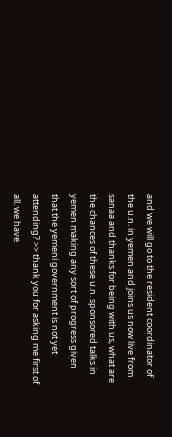and we will go to the resident coordinator of the u.n. in yemen and joins us now live from sanaa and thanks for being with us, what are the chances of these u.n. sponsored talks in yemen making any sort of progress given that the yemeni government is not yet attending? >> thank you for asking me first of all. we have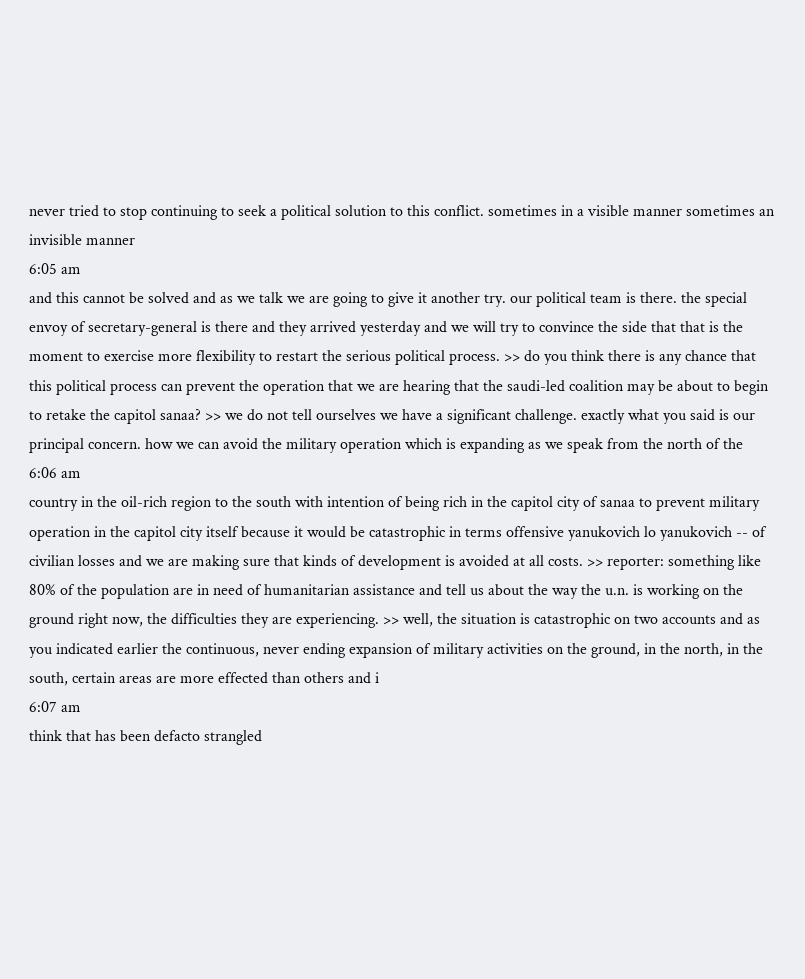never tried to stop continuing to seek a political solution to this conflict. sometimes in a visible manner sometimes an invisible manner
6:05 am
and this cannot be solved and as we talk we are going to give it another try. our political team is there. the special envoy of secretary-general is there and they arrived yesterday and we will try to convince the side that that is the moment to exercise more flexibility to restart the serious political process. >> do you think there is any chance that this political process can prevent the operation that we are hearing that the saudi-led coalition may be about to begin to retake the capitol sanaa? >> we do not tell ourselves we have a significant challenge. exactly what you said is our principal concern. how we can avoid the military operation which is expanding as we speak from the north of the
6:06 am
country in the oil-rich region to the south with intention of being rich in the capitol city of sanaa to prevent military operation in the capitol city itself because it would be catastrophic in terms offensive yanukovich lo yanukovich -- of civilian losses and we are making sure that kinds of development is avoided at all costs. >> reporter: something like 80% of the population are in need of humanitarian assistance and tell us about the way the u.n. is working on the ground right now, the difficulties they are experiencing. >> well, the situation is catastrophic on two accounts and as you indicated earlier the continuous, never ending expansion of military activities on the ground, in the north, in the south, certain areas are more effected than others and i
6:07 am
think that has been defacto strangled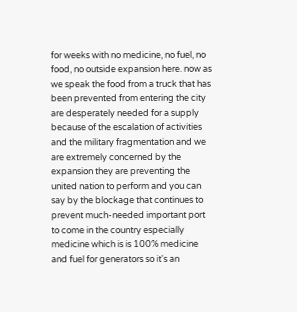for weeks with no medicine, no fuel, no food, no outside expansion here. now as we speak the food from a truck that has been prevented from entering the city are desperately needed for a supply because of the escalation of activities and the military fragmentation and we are extremely concerned by the expansion they are preventing the united nation to perform and you can say by the blockage that continues to prevent much-needed important port to come in the country especially medicine which is is 100% medicine and fuel for generators so it's an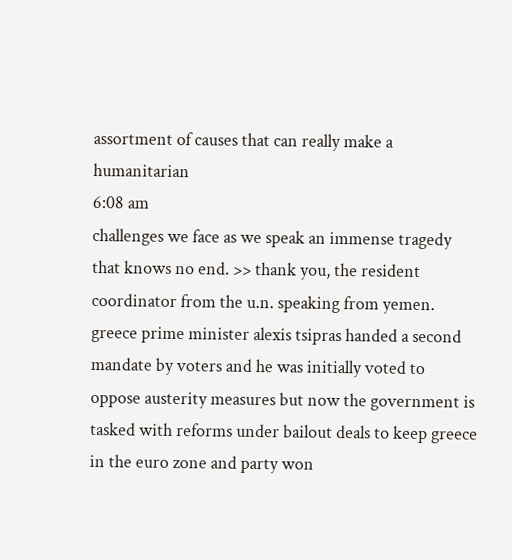assortment of causes that can really make a humanitarian
6:08 am
challenges we face as we speak an immense tragedy that knows no end. >> thank you, the resident coordinator from the u.n. speaking from yemen. greece prime minister alexis tsipras handed a second mandate by voters and he was initially voted to oppose austerity measures but now the government is tasked with reforms under bailout deals to keep greece in the euro zone and party won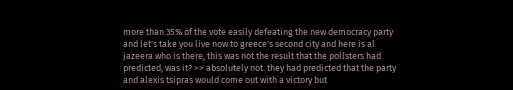more than 35% of the vote easily defeating the new democracy party and let's take you live now to greece's second city and here is al jazeera who is there, this was not the result that the pollsters had predicted, was it? >> absolutely not. they had predicted that the party and alexis tsipras would come out with a victory but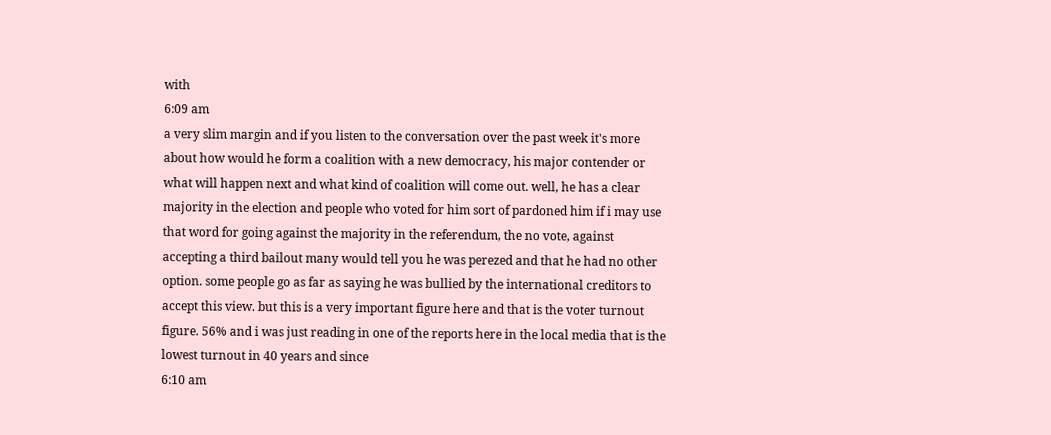with
6:09 am
a very slim margin and if you listen to the conversation over the past week it's more about how would he form a coalition with a new democracy, his major contender or what will happen next and what kind of coalition will come out. well, he has a clear majority in the election and people who voted for him sort of pardoned him if i may use that word for going against the majority in the referendum, the no vote, against accepting a third bailout many would tell you he was perezed and that he had no other option. some people go as far as saying he was bullied by the international creditors to accept this view. but this is a very important figure here and that is the voter turnout figure. 56% and i was just reading in one of the reports here in the local media that is the lowest turnout in 40 years and since
6:10 am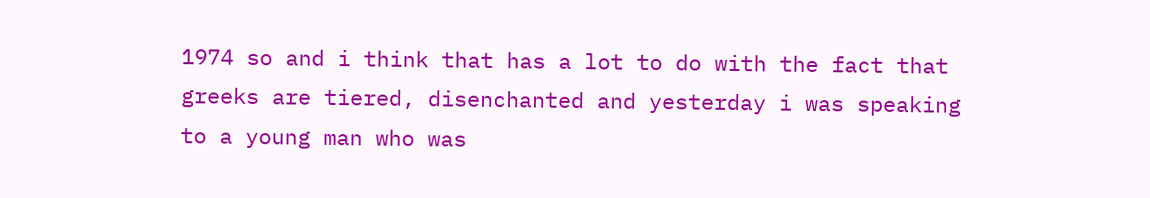1974 so and i think that has a lot to do with the fact that greeks are tiered, disenchanted and yesterday i was speaking to a young man who was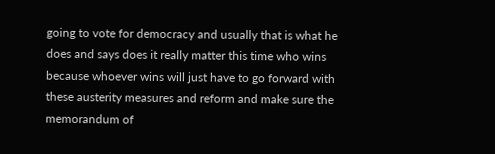going to vote for democracy and usually that is what he does and says does it really matter this time who wins because whoever wins will just have to go forward with these austerity measures and reform and make sure the memorandum of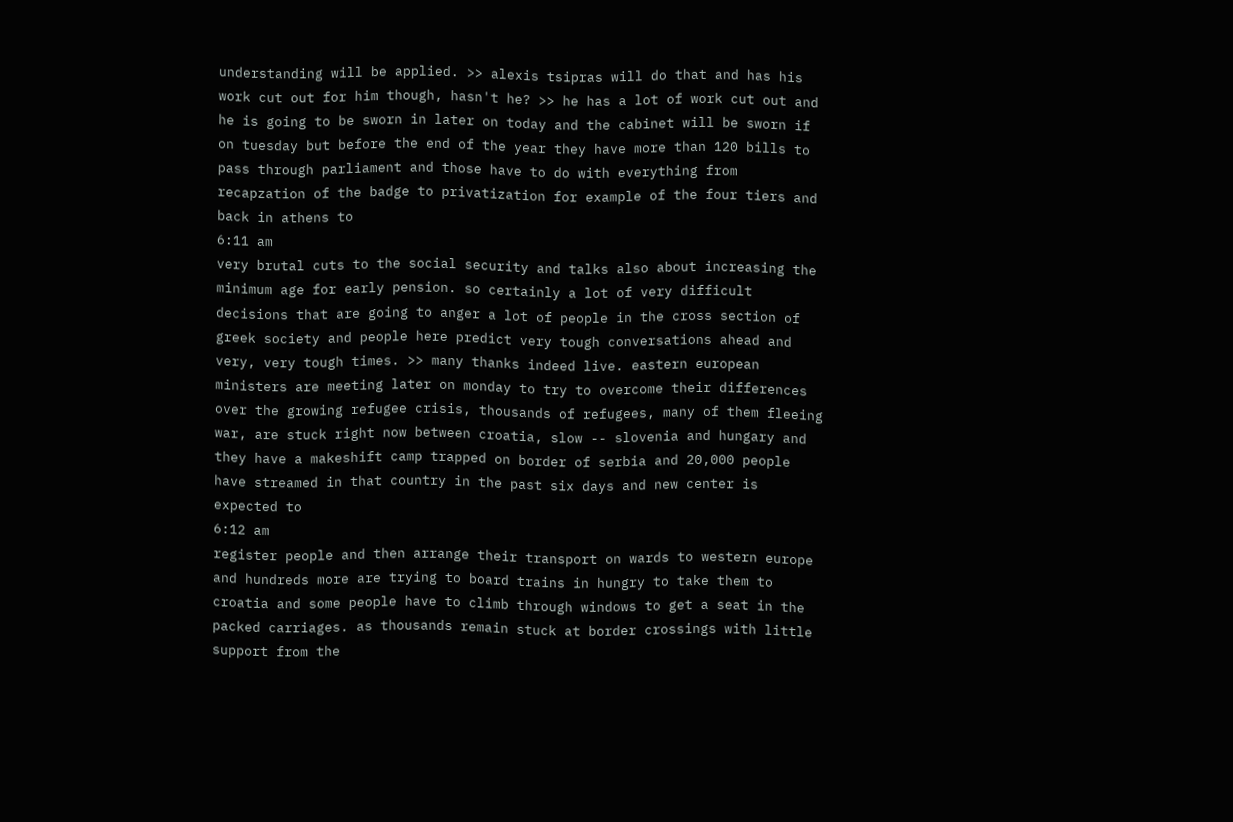understanding will be applied. >> alexis tsipras will do that and has his work cut out for him though, hasn't he? >> he has a lot of work cut out and he is going to be sworn in later on today and the cabinet will be sworn if on tuesday but before the end of the year they have more than 120 bills to pass through parliament and those have to do with everything from recapzation of the badge to privatization for example of the four tiers and back in athens to
6:11 am
very brutal cuts to the social security and talks also about increasing the minimum age for early pension. so certainly a lot of very difficult decisions that are going to anger a lot of people in the cross section of greek society and people here predict very tough conversations ahead and very, very tough times. >> many thanks indeed live. eastern european ministers are meeting later on monday to try to overcome their differences over the growing refugee crisis, thousands of refugees, many of them fleeing war, are stuck right now between croatia, slow -- slovenia and hungary and they have a makeshift camp trapped on border of serbia and 20,000 people have streamed in that country in the past six days and new center is expected to
6:12 am
register people and then arrange their transport on wards to western europe and hundreds more are trying to board trains in hungry to take them to croatia and some people have to climb through windows to get a seat in the packed carriages. as thousands remain stuck at border crossings with little support from the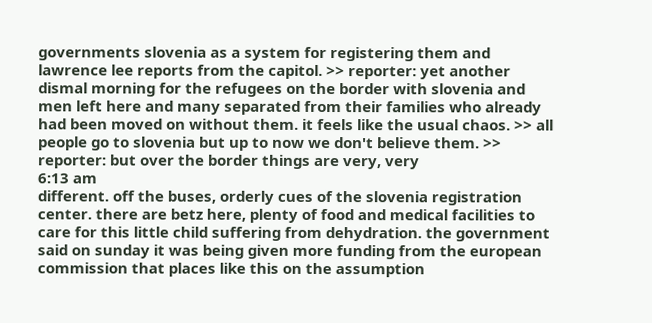governments slovenia as a system for registering them and lawrence lee reports from the capitol. >> reporter: yet another dismal morning for the refugees on the border with slovenia and men left here and many separated from their families who already had been moved on without them. it feels like the usual chaos. >> all people go to slovenia but up to now we don't believe them. >> reporter: but over the border things are very, very
6:13 am
different. off the buses, orderly cues of the slovenia registration center. there are betz here, plenty of food and medical facilities to care for this little child suffering from dehydration. the government said on sunday it was being given more funding from the european commission that places like this on the assumption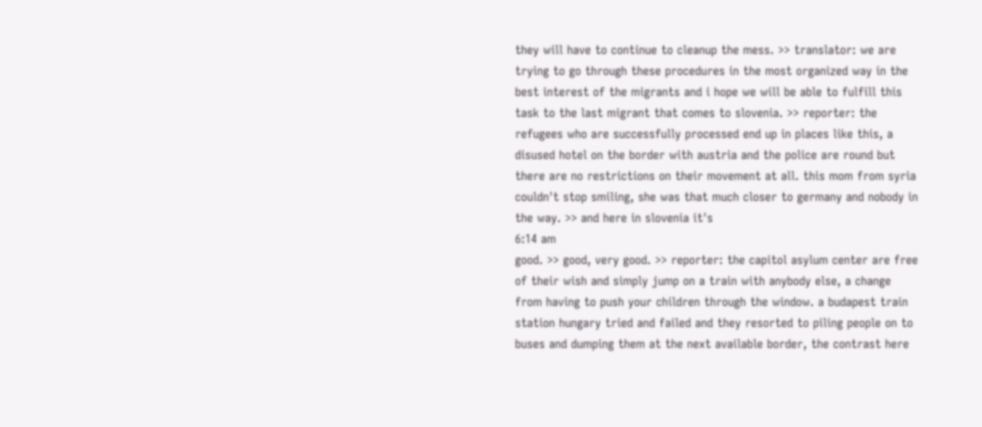they will have to continue to cleanup the mess. >> translator: we are trying to go through these procedures in the most organized way in the best interest of the migrants and i hope we will be able to fulfill this task to the last migrant that comes to slovenia. >> reporter: the refugees who are successfully processed end up in places like this, a disused hotel on the border with austria and the police are round but there are no restrictions on their movement at all. this mom from syria couldn't stop smiling, she was that much closer to germany and nobody in the way. >> and here in slovenia it's
6:14 am
good. >> good, very good. >> reporter: the capitol asylum center are free of their wish and simply jump on a train with anybody else, a change from having to push your children through the window. a budapest train station hungary tried and failed and they resorted to piling people on to buses and dumping them at the next available border, the contrast here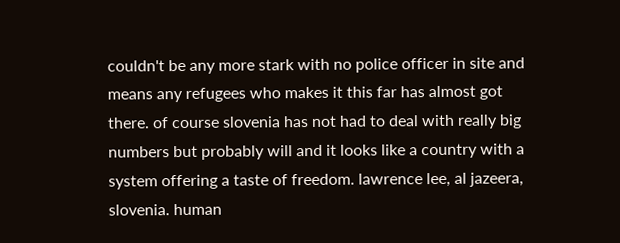couldn't be any more stark with no police officer in site and means any refugees who makes it this far has almost got there. of course slovenia has not had to deal with really big numbers but probably will and it looks like a country with a system offering a taste of freedom. lawrence lee, al jazeera, slovenia. human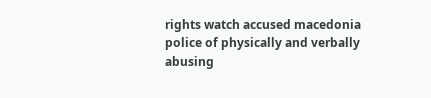rights watch accused macedonia police of physically and verbally abusing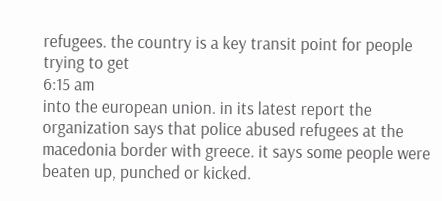refugees. the country is a key transit point for people trying to get
6:15 am
into the european union. in its latest report the organization says that police abused refugees at the macedonia border with greece. it says some people were beaten up, punched or kicked.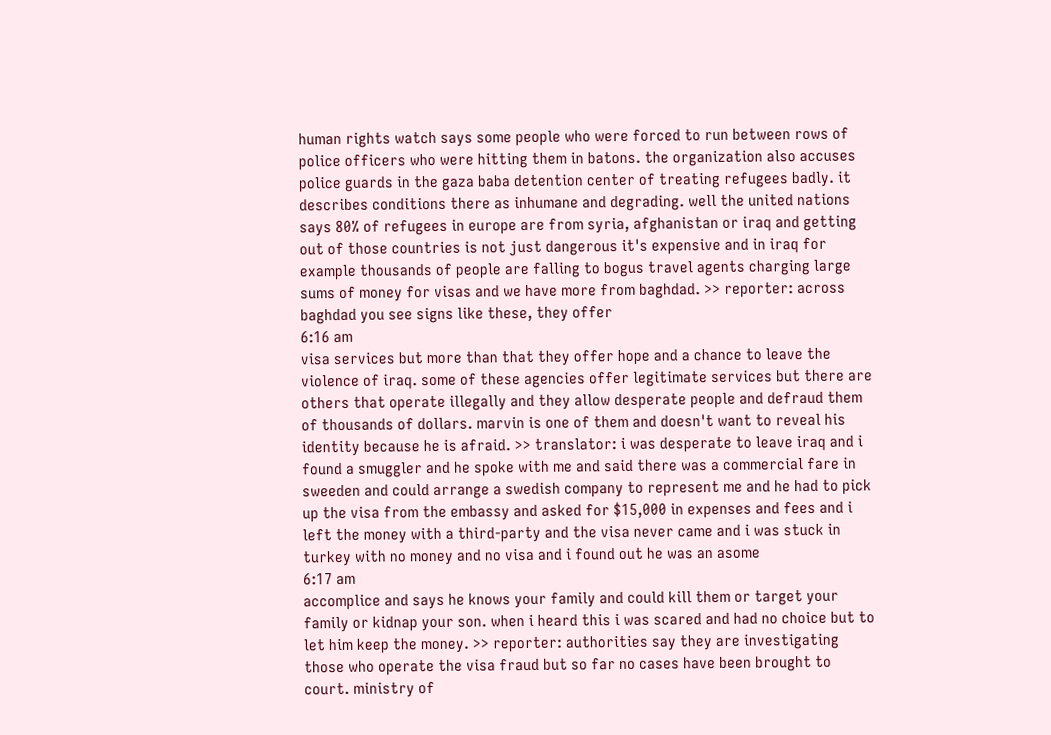human rights watch says some people who were forced to run between rows of police officers who were hitting them in batons. the organization also accuses police guards in the gaza baba detention center of treating refugees badly. it describes conditions there as inhumane and degrading. well the united nations says 80% of refugees in europe are from syria, afghanistan or iraq and getting out of those countries is not just dangerous it's expensive and in iraq for example thousands of people are falling to bogus travel agents charging large sums of money for visas and we have more from baghdad. >> reporter: across baghdad you see signs like these, they offer
6:16 am
visa services but more than that they offer hope and a chance to leave the violence of iraq. some of these agencies offer legitimate services but there are others that operate illegally and they allow desperate people and defraud them of thousands of dollars. marvin is one of them and doesn't want to reveal his identity because he is afraid. >> translator: i was desperate to leave iraq and i found a smuggler and he spoke with me and said there was a commercial fare in sweeden and could arrange a swedish company to represent me and he had to pick up the visa from the embassy and asked for $15,000 in expenses and fees and i left the money with a third-party and the visa never came and i was stuck in turkey with no money and no visa and i found out he was an asome
6:17 am
accomplice and says he knows your family and could kill them or target your family or kidnap your son. when i heard this i was scared and had no choice but to let him keep the money. >> reporter: authorities say they are investigating those who operate the visa fraud but so far no cases have been brought to court. ministry of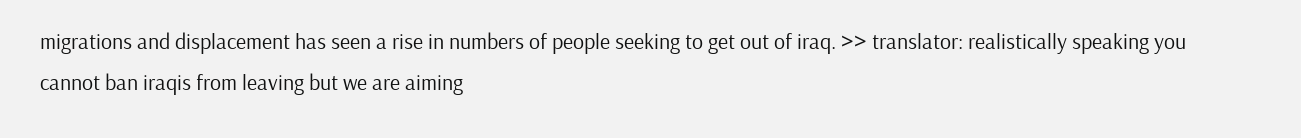migrations and displacement has seen a rise in numbers of people seeking to get out of iraq. >> translator: realistically speaking you cannot ban iraqis from leaving but we are aiming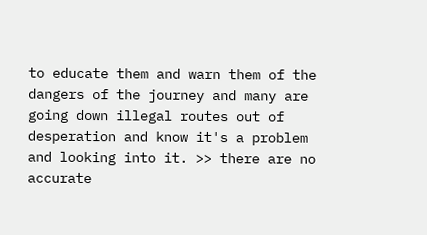to educate them and warn them of the dangers of the journey and many are going down illegal routes out of desperation and know it's a problem and looking into it. >> there are no accurate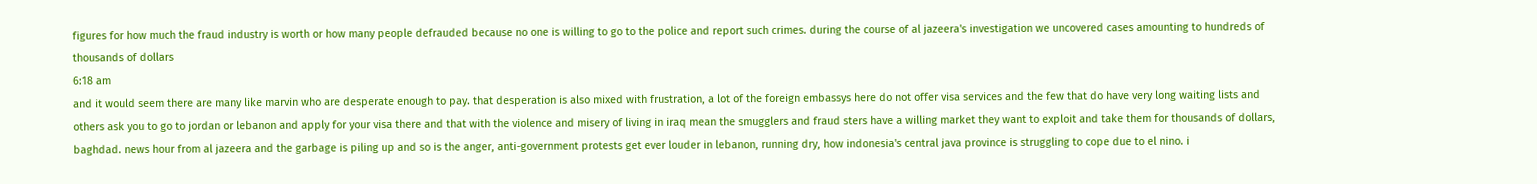figures for how much the fraud industry is worth or how many people defrauded because no one is willing to go to the police and report such crimes. during the course of al jazeera's investigation we uncovered cases amounting to hundreds of thousands of dollars
6:18 am
and it would seem there are many like marvin who are desperate enough to pay. that desperation is also mixed with frustration, a lot of the foreign embassys here do not offer visa services and the few that do have very long waiting lists and others ask you to go to jordan or lebanon and apply for your visa there and that with the violence and misery of living in iraq mean the smugglers and fraud sters have a willing market they want to exploit and take them for thousands of dollars, baghdad. news hour from al jazeera and the garbage is piling up and so is the anger, anti-government protests get ever louder in lebanon, running dry, how indonesia's central java province is struggling to cope due to el nino. i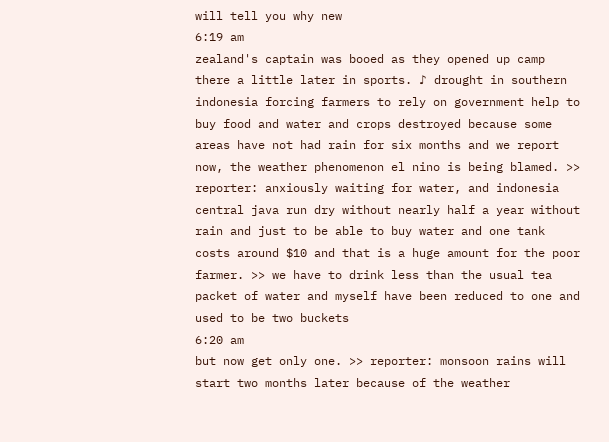will tell you why new
6:19 am
zealand's captain was booed as they opened up camp there a little later in sports. ♪ drought in southern indonesia forcing farmers to rely on government help to buy food and water and crops destroyed because some areas have not had rain for six months and we report now, the weather phenomenon el nino is being blamed. >> reporter: anxiously waiting for water, and indonesia central java run dry without nearly half a year without rain and just to be able to buy water and one tank costs around $10 and that is a huge amount for the poor farmer. >> we have to drink less than the usual tea packet of water and myself have been reduced to one and used to be two buckets
6:20 am
but now get only one. >> reporter: monsoon rains will start two months later because of the weather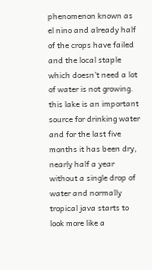phenomenon known as el nino and already half of the crops have failed and the local staple which doesn't need a lot of water is not growing. this lake is an important source for drinking water and for the last five months it has been dry, nearly half a year without a single drop of water and normally tropical java starts to look more like a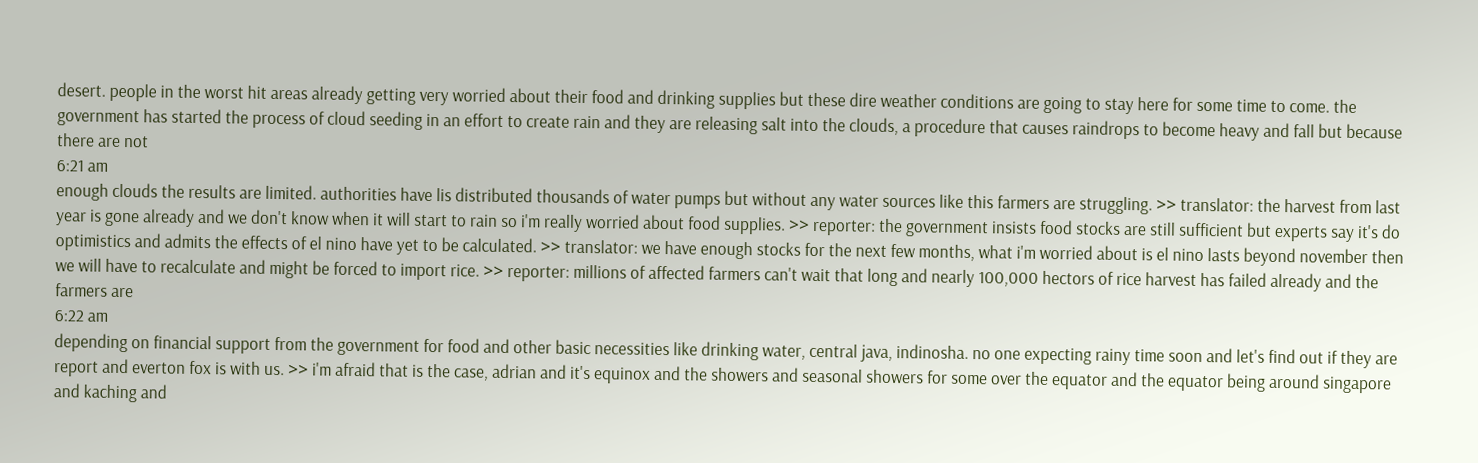desert. people in the worst hit areas already getting very worried about their food and drinking supplies but these dire weather conditions are going to stay here for some time to come. the government has started the process of cloud seeding in an effort to create rain and they are releasing salt into the clouds, a procedure that causes raindrops to become heavy and fall but because there are not
6:21 am
enough clouds the results are limited. authorities have lis distributed thousands of water pumps but without any water sources like this farmers are struggling. >> translator: the harvest from last year is gone already and we don't know when it will start to rain so i'm really worried about food supplies. >> reporter: the government insists food stocks are still sufficient but experts say it's do optimistics and admits the effects of el nino have yet to be calculated. >> translator: we have enough stocks for the next few months, what i'm worried about is el nino lasts beyond november then we will have to recalculate and might be forced to import rice. >> reporter: millions of affected farmers can't wait that long and nearly 100,000 hectors of rice harvest has failed already and the farmers are
6:22 am
depending on financial support from the government for food and other basic necessities like drinking water, central java, indinosha. no one expecting rainy time soon and let's find out if they are report and everton fox is with us. >> i'm afraid that is the case, adrian and it's equinox and the showers and seasonal showers for some over the equator and the equator being around singapore and kaching and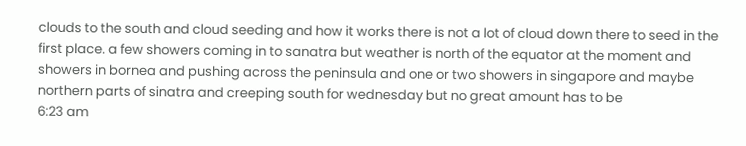clouds to the south and cloud seeding and how it works there is not a lot of cloud down there to seed in the first place. a few showers coming in to sanatra but weather is north of the equator at the moment and showers in bornea and pushing across the peninsula and one or two showers in singapore and maybe northern parts of sinatra and creeping south for wednesday but no great amount has to be
6:23 am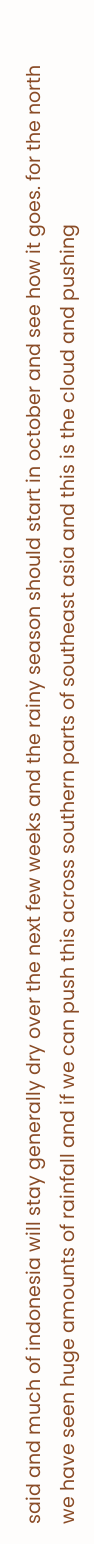said and much of indonesia will stay generally dry over the next few weeks and the rainy season should start in october and see how it goes. for the north we have seen huge amounts of rainfall and if we can push this across southern parts of southeast asia and this is the cloud and pushing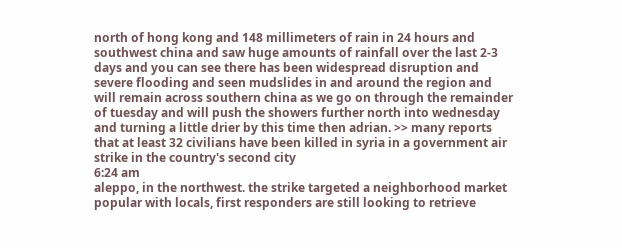north of hong kong and 148 millimeters of rain in 24 hours and southwest china and saw huge amounts of rainfall over the last 2-3 days and you can see there has been widespread disruption and severe flooding and seen mudslides in and around the region and will remain across southern china as we go on through the remainder of tuesday and will push the showers further north into wednesday and turning a little drier by this time then adrian. >> many reports that at least 32 civilians have been killed in syria in a government air strike in the country's second city
6:24 am
aleppo, in the northwest. the strike targeted a neighborhood market popular with locals, first responders are still looking to retrieve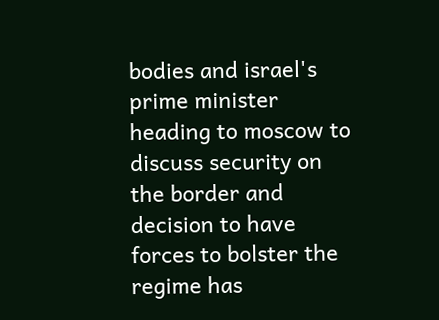bodies and israel's prime minister heading to moscow to discuss security on the border and decision to have forces to bolster the regime has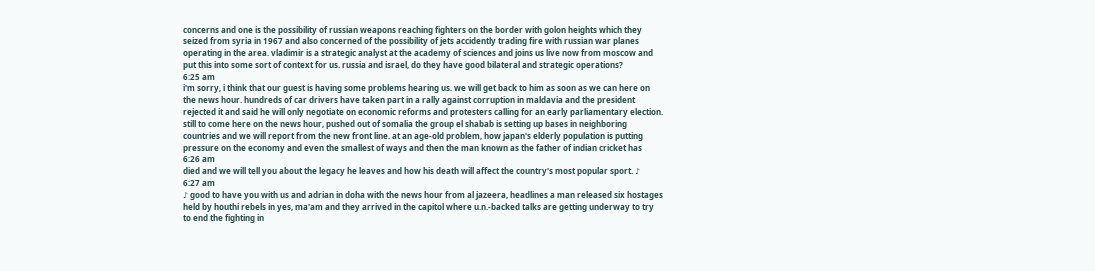concerns and one is the possibility of russian weapons reaching fighters on the border with golon heights which they seized from syria in 1967 and also concerned of the possibility of jets accidently trading fire with russian war planes operating in the area. vladimir is a strategic analyst at the academy of sciences and joins us live now from moscow and put this into some sort of context for us. russia and israel, do they have good bilateral and strategic operations?
6:25 am
i'm sorry, i think that our guest is having some problems hearing us. we will get back to him as soon as we can here on the news hour. hundreds of car drivers have taken part in a rally against corruption in maldavia and the president rejected it and said he will only negotiate on economic reforms and protesters calling for an early parliamentary election. still to come here on the news hour, pushed out of somalia the group el shabab is setting up bases in neighboring countries and we will report from the new front line. at an age-old problem, how japan's elderly population is putting pressure on the economy and even the smallest of ways and then the man known as the father of indian cricket has
6:26 am
died and we will tell you about the legacy he leaves and how his death will affect the country's most popular sport. ♪
6:27 am
♪ good to have you with us and adrian in doha with the news hour from al jazeera, headlines a man released six hostages held by houthi rebels in yes, ma'am and they arrived in the capitol where u.n.-backed talks are getting underway to try to end the fighting in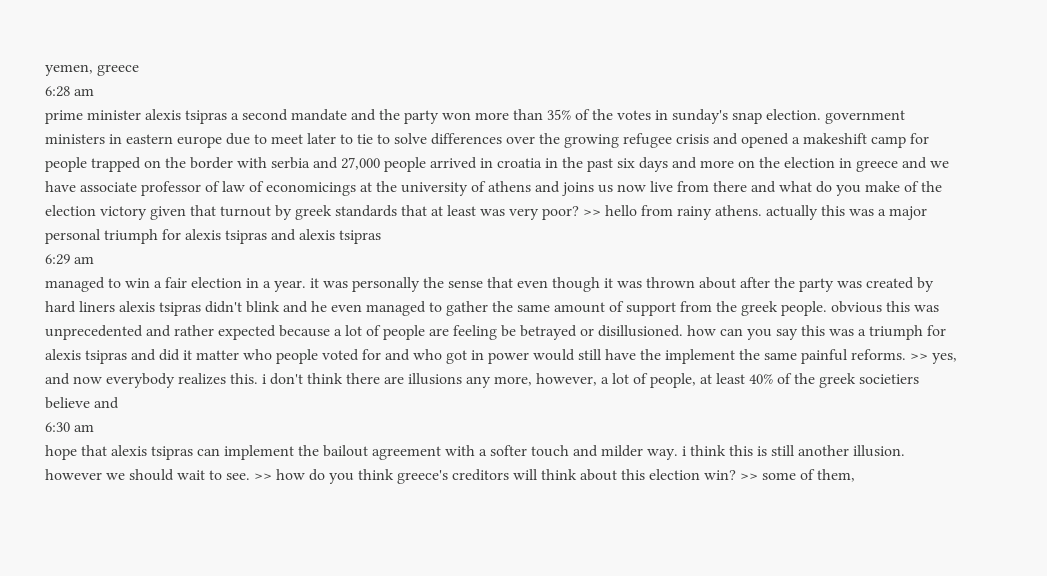yemen, greece
6:28 am
prime minister alexis tsipras a second mandate and the party won more than 35% of the votes in sunday's snap election. government ministers in eastern europe due to meet later to tie to solve differences over the growing refugee crisis and opened a makeshift camp for people trapped on the border with serbia and 27,000 people arrived in croatia in the past six days and more on the election in greece and we have associate professor of law of economicings at the university of athens and joins us now live from there and what do you make of the election victory given that turnout by greek standards that at least was very poor? >> hello from rainy athens. actually this was a major personal triumph for alexis tsipras and alexis tsipras
6:29 am
managed to win a fair election in a year. it was personally the sense that even though it was thrown about after the party was created by hard liners alexis tsipras didn't blink and he even managed to gather the same amount of support from the greek people. obvious this was unprecedented and rather expected because a lot of people are feeling be betrayed or disillusioned. how can you say this was a triumph for alexis tsipras and did it matter who people voted for and who got in power would still have the implement the same painful reforms. >> yes, and now everybody realizes this. i don't think there are illusions any more, however, a lot of people, at least 40% of the greek societiers believe and
6:30 am
hope that alexis tsipras can implement the bailout agreement with a softer touch and milder way. i think this is still another illusion. however we should wait to see. >> how do you think greece's creditors will think about this election win? >> some of them,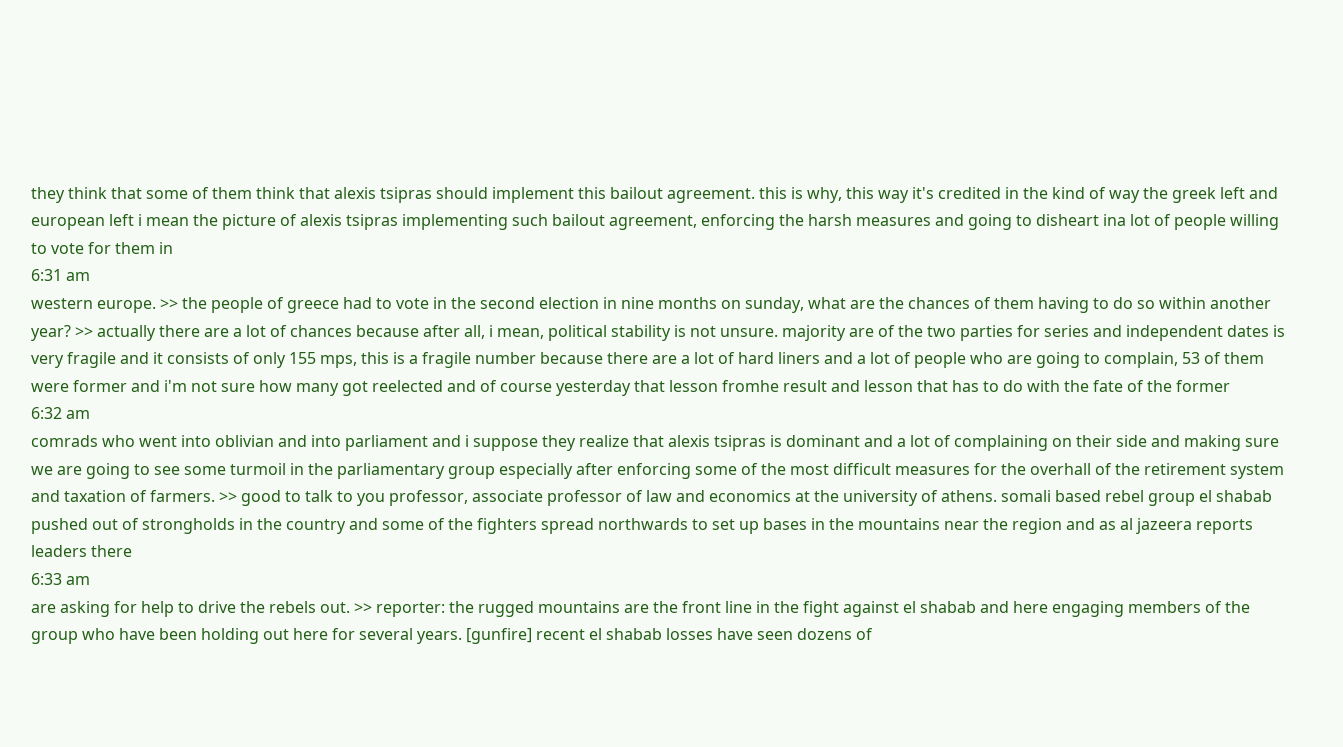they think that some of them think that alexis tsipras should implement this bailout agreement. this is why, this way it's credited in the kind of way the greek left and european left i mean the picture of alexis tsipras implementing such bailout agreement, enforcing the harsh measures and going to disheart ina lot of people willing to vote for them in
6:31 am
western europe. >> the people of greece had to vote in the second election in nine months on sunday, what are the chances of them having to do so within another year? >> actually there are a lot of chances because after all, i mean, political stability is not unsure. majority are of the two parties for series and independent dates is very fragile and it consists of only 155 mps, this is a fragile number because there are a lot of hard liners and a lot of people who are going to complain, 53 of them were former and i'm not sure how many got reelected and of course yesterday that lesson fromhe result and lesson that has to do with the fate of the former
6:32 am
comrads who went into oblivian and into parliament and i suppose they realize that alexis tsipras is dominant and a lot of complaining on their side and making sure we are going to see some turmoil in the parliamentary group especially after enforcing some of the most difficult measures for the overhall of the retirement system and taxation of farmers. >> good to talk to you professor, associate professor of law and economics at the university of athens. somali based rebel group el shabab pushed out of strongholds in the country and some of the fighters spread northwards to set up bases in the mountains near the region and as al jazeera reports leaders there
6:33 am
are asking for help to drive the rebels out. >> reporter: the rugged mountains are the front line in the fight against el shabab and here engaging members of the group who have been holding out here for several years. [gunfire] recent el shabab losses have seen dozens of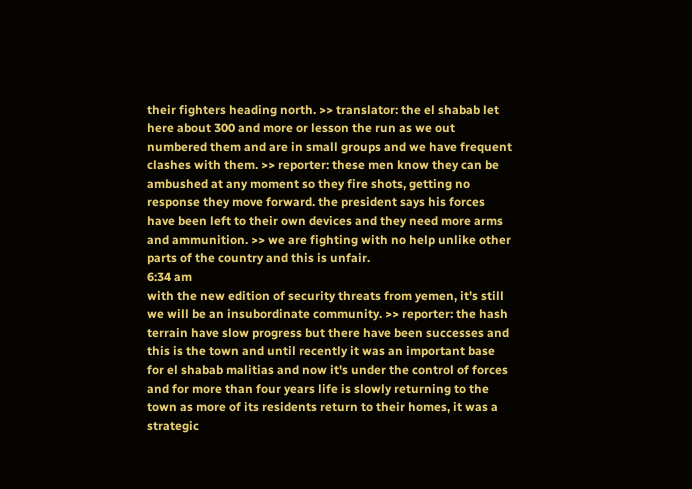their fighters heading north. >> translator: the el shabab let here about 300 and more or lesson the run as we out numbered them and are in small groups and we have frequent clashes with them. >> reporter: these men know they can be ambushed at any moment so they fire shots, getting no response they move forward. the president says his forces have been left to their own devices and they need more arms and ammunition. >> we are fighting with no help unlike other parts of the country and this is unfair.
6:34 am
with the new edition of security threats from yemen, it's still we will be an insubordinate community. >> reporter: the hash terrain have slow progress but there have been successes and this is the town and until recently it was an important base for el shabab malitias and now it's under the control of forces and for more than four years life is slowly returning to the town as more of its residents return to their homes, it was a strategic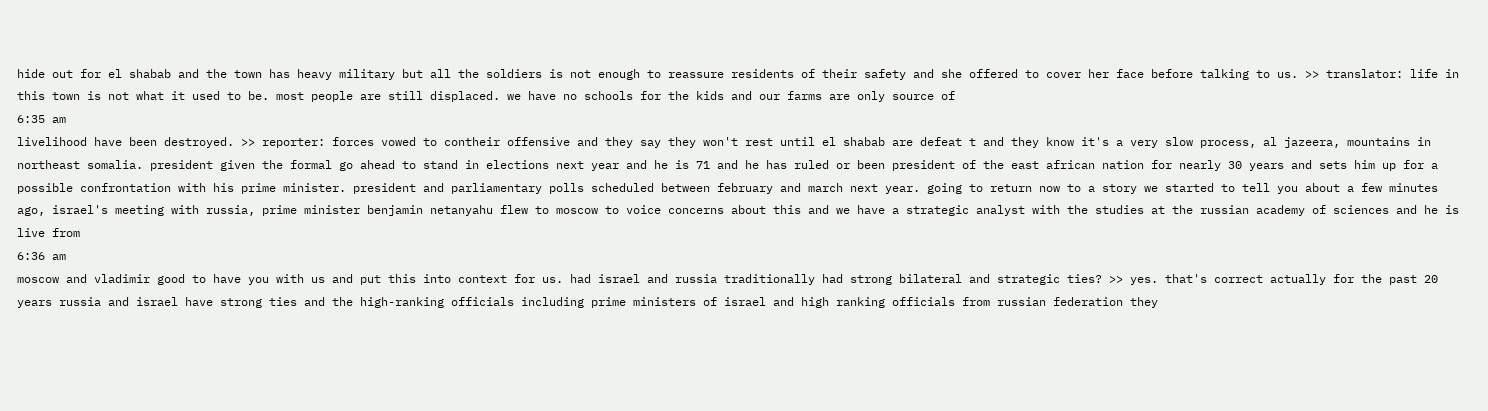hide out for el shabab and the town has heavy military but all the soldiers is not enough to reassure residents of their safety and she offered to cover her face before talking to us. >> translator: life in this town is not what it used to be. most people are still displaced. we have no schools for the kids and our farms are only source of
6:35 am
livelihood have been destroyed. >> reporter: forces vowed to contheir offensive and they say they won't rest until el shabab are defeat t and they know it's a very slow process, al jazeera, mountains in northeast somalia. president given the formal go ahead to stand in elections next year and he is 71 and he has ruled or been president of the east african nation for nearly 30 years and sets him up for a possible confrontation with his prime minister. president and parliamentary polls scheduled between february and march next year. going to return now to a story we started to tell you about a few minutes ago, israel's meeting with russia, prime minister benjamin netanyahu flew to moscow to voice concerns about this and we have a strategic analyst with the studies at the russian academy of sciences and he is live from
6:36 am
moscow and vladimir good to have you with us and put this into context for us. had israel and russia traditionally had strong bilateral and strategic ties? >> yes. that's correct actually for the past 20 years russia and israel have strong ties and the high-ranking officials including prime ministers of israel and high ranking officials from russian federation they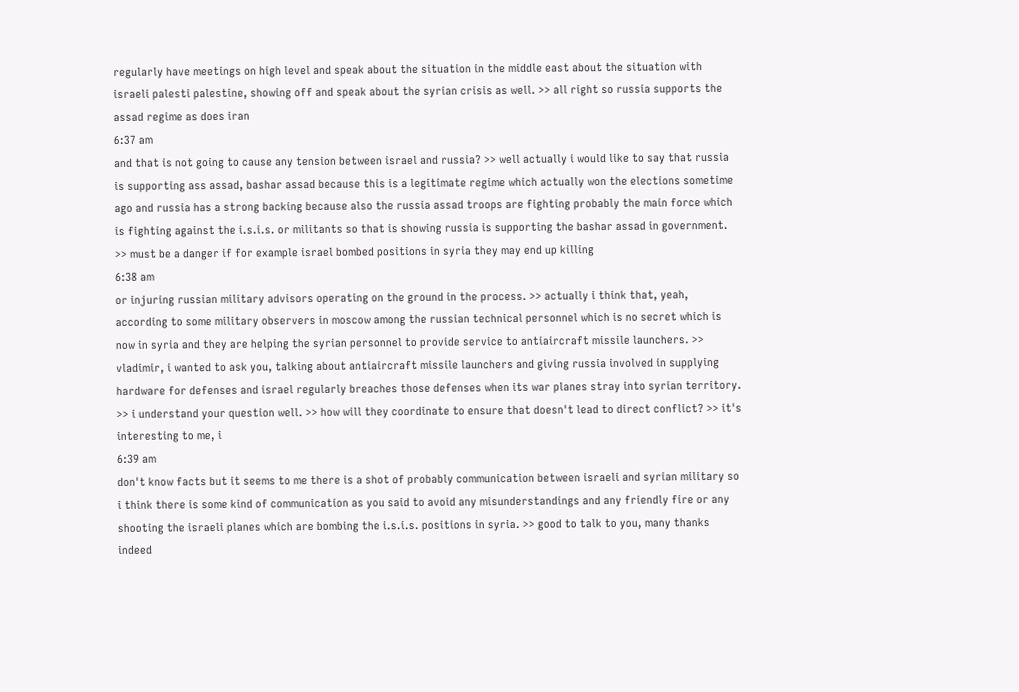regularly have meetings on high level and speak about the situation in the middle east about the situation with israeli palesti palestine, showing off and speak about the syrian crisis as well. >> all right so russia supports the assad regime as does iran
6:37 am
and that is not going to cause any tension between israel and russia? >> well actually i would like to say that russia is supporting ass assad, bashar assad because this is a legitimate regime which actually won the elections sometime ago and russia has a strong backing because also the russia assad troops are fighting probably the main force which is fighting against the i.s.i.s. or militants so that is showing russia is supporting the bashar assad in government. >> must be a danger if for example israel bombed positions in syria they may end up killing
6:38 am
or injuring russian military advisors operating on the ground in the process. >> actually i think that, yeah, according to some military observers in moscow among the russian technical personnel which is no secret which is now in syria and they are helping the syrian personnel to provide service to antiaircraft missile launchers. >> vladimir, i wanted to ask you, talking about antiaircraft missile launchers and giving russia involved in supplying hardware for defenses and israel regularly breaches those defenses when its war planes stray into syrian territory. >> i understand your question well. >> how will they coordinate to ensure that doesn't lead to direct conflict? >> it's interesting to me, i
6:39 am
don't know facts but it seems to me there is a shot of probably communication between israeli and syrian military so i think there is some kind of communication as you said to avoid any misunderstandings and any friendly fire or any shooting the israeli planes which are bombing the i.s.i.s. positions in syria. >> good to talk to you, many thanks indeed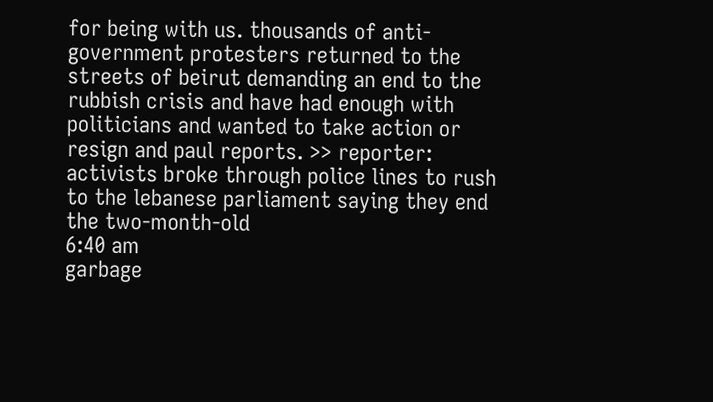for being with us. thousands of anti-government protesters returned to the streets of beirut demanding an end to the rubbish crisis and have had enough with politicians and wanted to take action or resign and paul reports. >> reporter: activists broke through police lines to rush to the lebanese parliament saying they end the two-month-old
6:40 am
garbage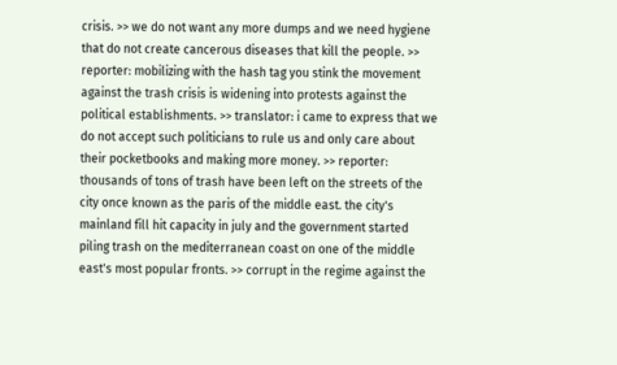crisis. >> we do not want any more dumps and we need hygiene that do not create cancerous diseases that kill the people. >> reporter: mobilizing with the hash tag you stink the movement against the trash crisis is widening into protests against the political establishments. >> translator: i came to express that we do not accept such politicians to rule us and only care about their pocketbooks and making more money. >> reporter: thousands of tons of trash have been left on the streets of the city once known as the paris of the middle east. the city's mainland fill hit capacity in july and the government started piling trash on the mediterranean coast on one of the middle east's most popular fronts. >> corrupt in the regime against the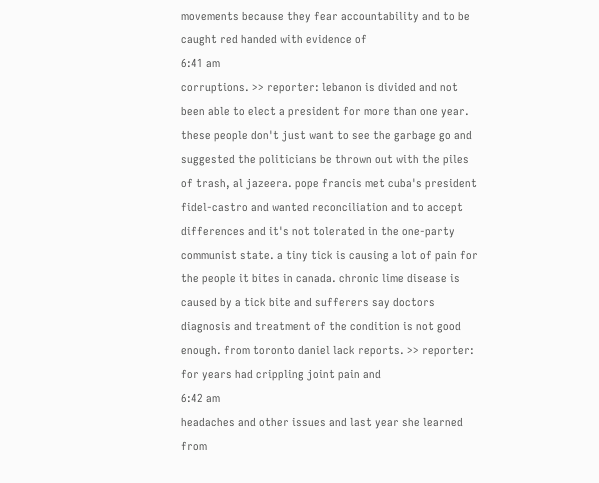movements because they fear accountability and to be caught red handed with evidence of
6:41 am
corruptions. >> reporter: lebanon is divided and not been able to elect a president for more than one year. these people don't just want to see the garbage go and suggested the politicians be thrown out with the piles of trash, al jazeera. pope francis met cuba's president fidel-castro and wanted reconciliation and to accept differences and it's not tolerated in the one-party communist state. a tiny tick is causing a lot of pain for the people it bites in canada. chronic lime disease is caused by a tick bite and sufferers say doctors diagnosis and treatment of the condition is not good enough. from toronto daniel lack reports. >> reporter: for years had crippling joint pain and
6:42 am
headaches and other issues and last year she learned from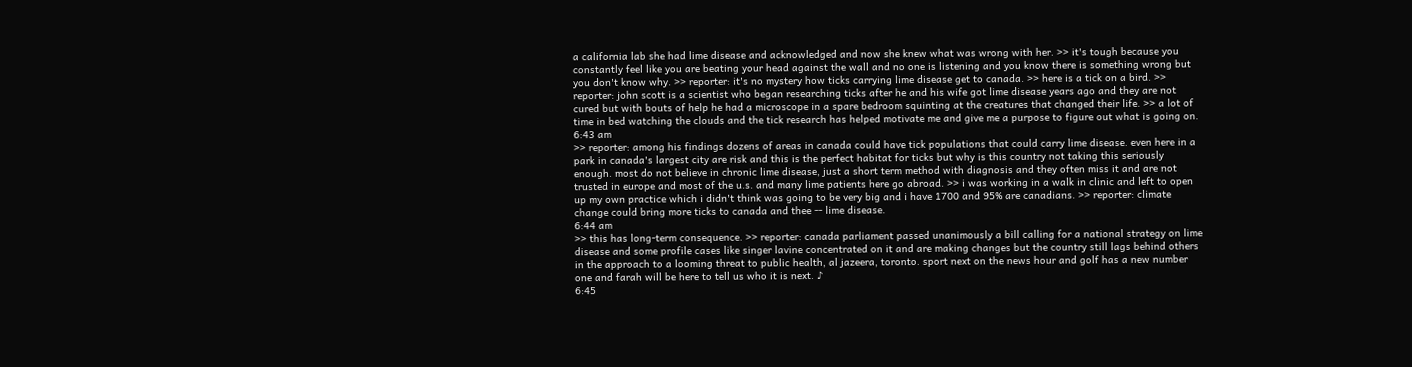a california lab she had lime disease and acknowledged and now she knew what was wrong with her. >> it's tough because you constantly feel like you are beating your head against the wall and no one is listening and you know there is something wrong but you don't know why. >> reporter: it's no mystery how ticks carrying lime disease get to canada. >> here is a tick on a bird. >> reporter: john scott is a scientist who began researching ticks after he and his wife got lime disease years ago and they are not cured but with bouts of help he had a microscope in a spare bedroom squinting at the creatures that changed their life. >> a lot of time in bed watching the clouds and the tick research has helped motivate me and give me a purpose to figure out what is going on.
6:43 am
>> reporter: among his findings dozens of areas in canada could have tick populations that could carry lime disease. even here in a park in canada's largest city are risk and this is the perfect habitat for ticks but why is this country not taking this seriously enough. most do not believe in chronic lime disease, just a short term method with diagnosis and they often miss it and are not trusted in europe and most of the u.s. and many lime patients here go abroad. >> i was working in a walk in clinic and left to open up my own practice which i didn't think was going to be very big and i have 1700 and 95% are canadians. >> reporter: climate change could bring more ticks to canada and thee -- lime disease.
6:44 am
>> this has long-term consequence. >> reporter: canada parliament passed unanimously a bill calling for a national strategy on lime disease and some profile cases like singer lavine concentrated on it and are making changes but the country still lags behind others in the approach to a looming threat to public health, al jazeera, toronto. sport next on the news hour and golf has a new number one and farah will be here to tell us who it is next. ♪
6:45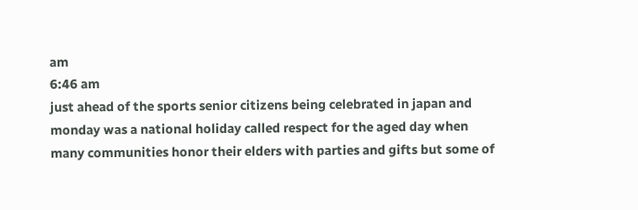am
6:46 am
just ahead of the sports senior citizens being celebrated in japan and monday was a national holiday called respect for the aged day when many communities honor their elders with parties and gifts but some of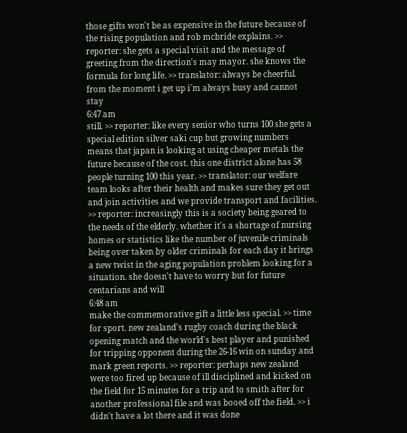those gifts won't be as expensive in the future because of the rising population and rob mcbride explains. >> reporter: she gets a special visit and the message of greeting from the direction's may mayor. she knows the formula for long life. >> translator: always be cheerful. from the moment i get up i'm always busy and cannot stay
6:47 am
still. >> reporter: like every senior who turns 100 she gets a special edition silver saki cup but growing numbers means that japan is looking at using cheaper metals the future because of the cost. this one district alone has 58 people turning 100 this year. >> translator: our welfare team looks after their health and makes sure they get out and join activities and we provide transport and facilities. >> reporter: increasingly this is a society being geared to the needs of the elderly. whether it's a shortage of nursing homes or statistics like the number of juvenile criminals being over taken by older criminals for each day it brings a new twist in the aging population problem looking for a situation. she doesn't have to worry but for future centarians and will
6:48 am
make the commemorative gift a little less special. >> time for sport. new zealand's rugby coach during the black opening match and the world's best player and punished for tripping opponent during the 26-16 win on sunday and mark green reports. >> reporter: perhaps new zealand were too fired up because of ill disciplined and kicked on the field for 15 minutes for a trip and to smith after for another professional file and was booed off the field. >> i didn't have a lot there and it was done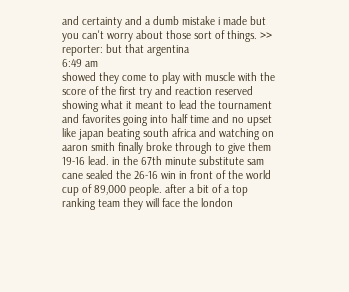and certainty and a dumb mistake i made but you can't worry about those sort of things. >> reporter: but that argentina
6:49 am
showed they come to play with muscle with the score of the first try and reaction reserved showing what it meant to lead the tournament and favorites going into half time and no upset like japan beating south africa and watching on aaron smith finally broke through to give them 19-16 lead. in the 67th minute substitute sam cane sealed the 26-16 win in front of the world cup of 89,000 people. after a bit of a top ranking team they will face the london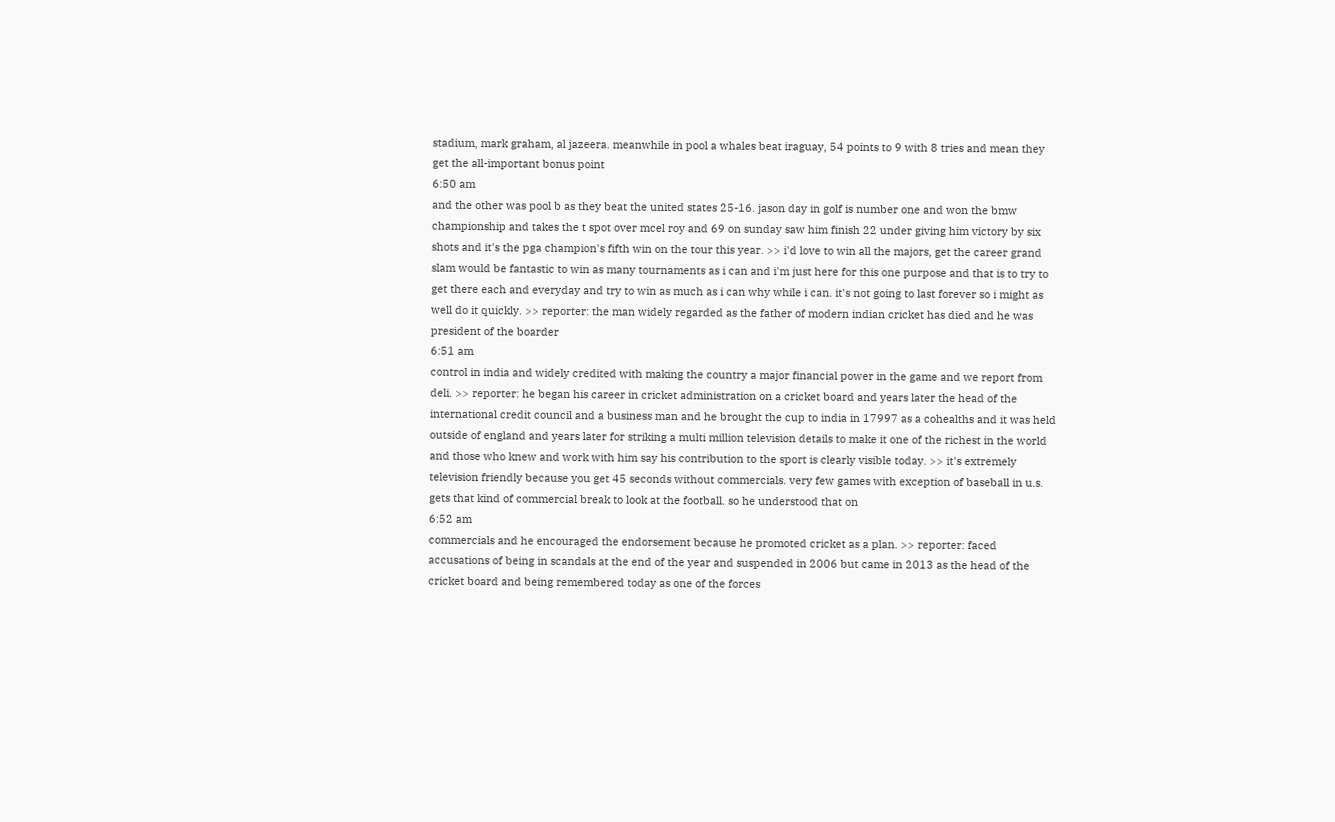stadium, mark graham, al jazeera. meanwhile in pool a whales beat iraguay, 54 points to 9 with 8 tries and mean they get the all-important bonus point
6:50 am
and the other was pool b as they beat the united states 25-16. jason day in golf is number one and won the bmw championship and takes the t spot over mcel roy and 69 on sunday saw him finish 22 under giving him victory by six shots and it's the pga champion's fifth win on the tour this year. >> i'd love to win all the majors, get the career grand slam would be fantastic to win as many tournaments as i can and i'm just here for this one purpose and that is to try to get there each and everyday and try to win as much as i can why while i can. it's not going to last forever so i might as well do it quickly. >> reporter: the man widely regarded as the father of modern indian cricket has died and he was president of the boarder
6:51 am
control in india and widely credited with making the country a major financial power in the game and we report from deli. >> reporter: he began his career in cricket administration on a cricket board and years later the head of the international credit council and a business man and he brought the cup to india in 17997 as a cohealths and it was held outside of england and years later for striking a multi million television details to make it one of the richest in the world and those who knew and work with him say his contribution to the sport is clearly visible today. >> it's extremely television friendly because you get 45 seconds without commercials. very few games with exception of baseball in u.s. gets that kind of commercial break to look at the football. so he understood that on
6:52 am
commercials and he encouraged the endorsement because he promoted cricket as a plan. >> reporter: faced accusations of being in scandals at the end of the year and suspended in 2006 but came in 2013 as the head of the cricket board and being remembered today as one of the forces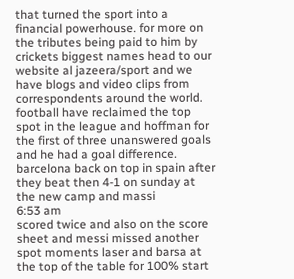that turned the sport into a financial powerhouse. for more on the tributes being paid to him by crickets biggest names head to our website al jazeera/sport and we have blogs and video clips from correspondents around the world. football have reclaimed the top spot in the league and hoffman for the first of three unanswered goals and he had a goal difference. barcelona back on top in spain after they beat then 4-1 on sunday at the new camp and massi
6:53 am
scored twice and also on the score sheet and messi missed another spot moments laser and barsa at the top of the table for 100% start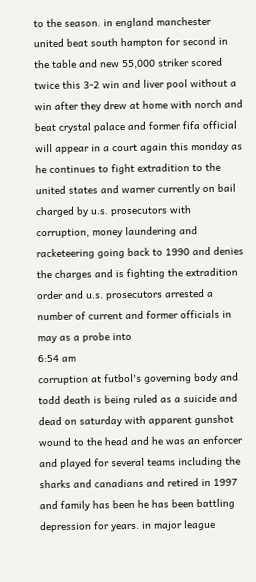to the season. in england manchester united beat south hampton for second in the table and new 55,000 striker scored twice this 3-2 win and liver pool without a win after they drew at home with norch and beat crystal palace and former fifa official will appear in a court again this monday as he continues to fight extradition to the united states and warner currently on bail charged by u.s. prosecutors with corruption, money laundering and racketeering going back to 1990 and denies the charges and is fighting the extradition order and u.s. prosecutors arrested a number of current and former officials in may as a probe into
6:54 am
corruption at futbol's governing body and todd death is being ruled as a suicide and dead on saturday with apparent gunshot wound to the head and he was an enforcer and played for several teams including the sharks and canadians and retired in 1997 and family has been he has been battling depression for years. in major league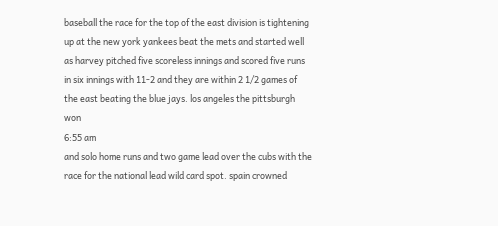baseball the race for the top of the east division is tightening up at the new york yankees beat the mets and started well as harvey pitched five scoreless innings and scored five runs in six innings with 11-2 and they are within 2 1/2 games of the east beating the blue jays. los angeles the pittsburgh won
6:55 am
and solo home runs and two game lead over the cubs with the race for the national lead wild card spot. spain crowned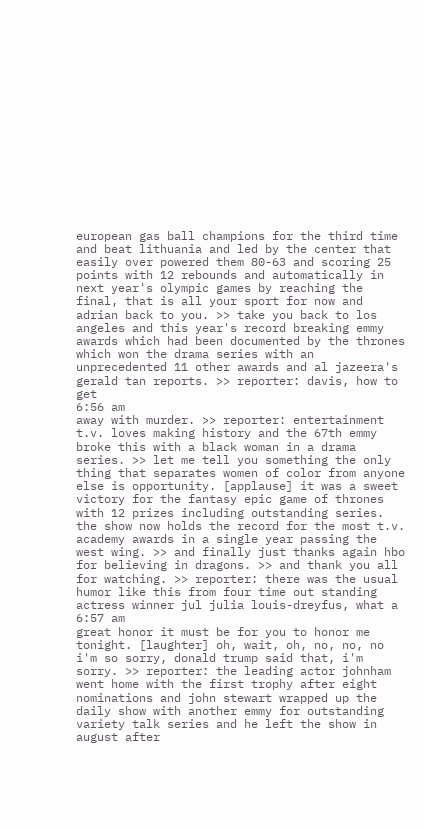european gas ball champions for the third time and beat lithuania and led by the center that easily over powered them 80-63 and scoring 25 points with 12 rebounds and automatically in next year's olympic games by reaching the final, that is all your sport for now and adrian back to you. >> take you back to los angeles and this year's record breaking emmy awards which had been documented by the thrones which won the drama series with an unprecedented 11 other awards and al jazeera's gerald tan reports. >> reporter: davis, how to get
6:56 am
away with murder. >> reporter: entertainment t.v. loves making history and the 67th emmy broke this with a black woman in a drama series. >> let me tell you something the only thing that separates women of color from anyone else is opportunity. [applause] it was a sweet victory for the fantasy epic game of thrones with 12 prizes including outstanding series. the show now holds the record for the most t.v. academy awards in a single year passing the west wing. >> and finally just thanks again hbo for believing in dragons. >> and thank you all for watching. >> reporter: there was the usual humor like this from four time out standing actress winner jul julia louis-dreyfus, what a
6:57 am
great honor it must be for you to honor me tonight. [laughter] oh, wait, oh, no, no, no i'm so sorry, donald trump said that, i'm sorry. >> reporter: the leading actor johnham went home with the first trophy after eight nominations and john stewart wrapped up the daily show with another emmy for outstanding variety talk series and he left the show in august after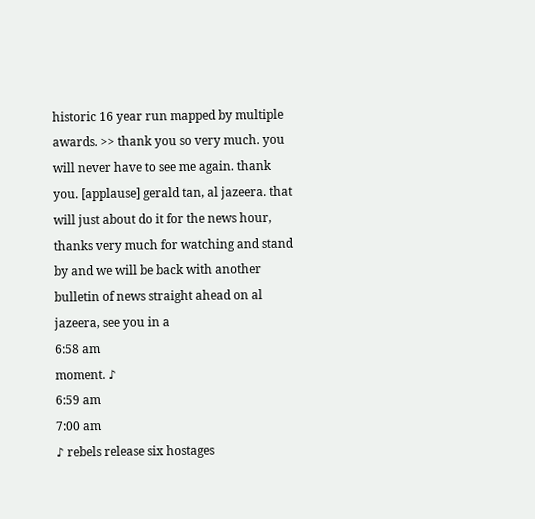historic 16 year run mapped by multiple awards. >> thank you so very much. you will never have to see me again. thank you. [applause] gerald tan, al jazeera. that will just about do it for the news hour, thanks very much for watching and stand by and we will be back with another bulletin of news straight ahead on al jazeera, see you in a
6:58 am
moment. ♪
6:59 am
7:00 am
♪ rebels release six hostages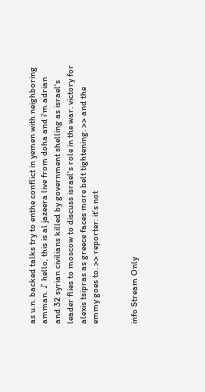as u.n. backed talks try to enthe conflict in yemen with neighboring amman. ♪ hello, this is al jazeera live from doha and i'm adrian and 32 syrian civilians killed by government shelling as israel's leader flies to moscow to discuss israel's role in the war. victory for alexis tsipras as greece faces more belt tightening. >> and the emmy goes to. >> reporter: it's not


info Stream Only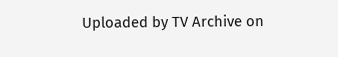Uploaded by TV Archive on